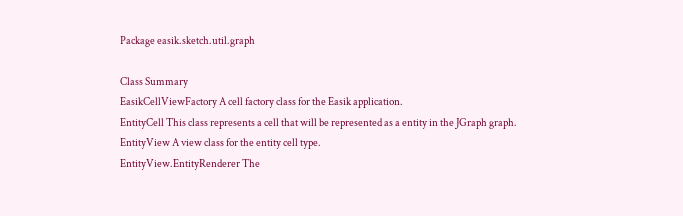Package easik.sketch.util.graph

Class Summary
EasikCellViewFactory A cell factory class for the Easik application.
EntityCell This class represents a cell that will be represented as a entity in the JGraph graph.
EntityView A view class for the entity cell type.
EntityView.EntityRenderer The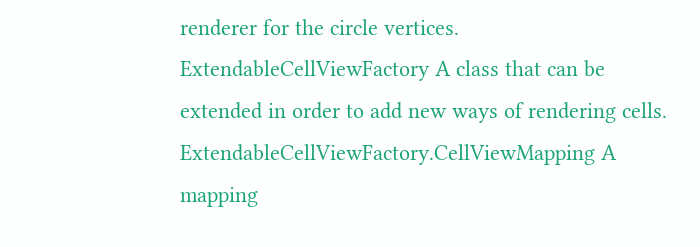renderer for the circle vertices.
ExtendableCellViewFactory A class that can be extended in order to add new ways of rendering cells.
ExtendableCellViewFactory.CellViewMapping A mapping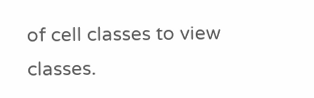of cell classes to view classes.